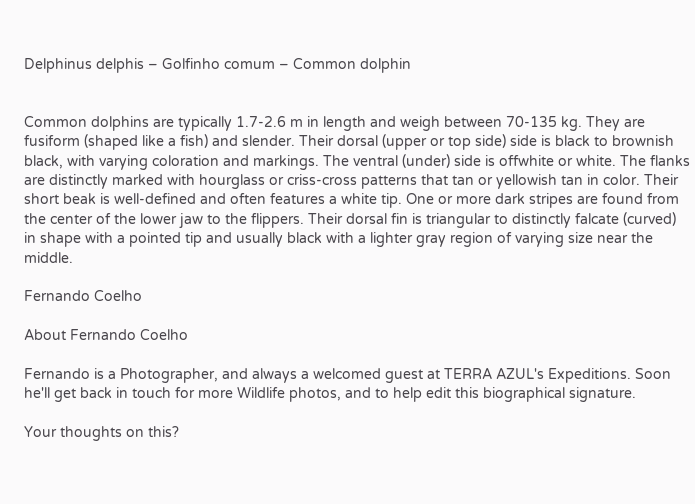Delphinus delphis – Golfinho comum – Common dolphin


Common dolphins are typically 1.7-2.6 m in length and weigh between 70-135 kg. They are fusiform (shaped like a fish) and slender. Their dorsal (upper or top side) side is black to brownish black, with varying coloration and markings. The ventral (under) side is offwhite or white. The flanks are distinctly marked with hourglass or criss-cross patterns that tan or yellowish tan in color. Their short beak is well-defined and often features a white tip. One or more dark stripes are found from the center of the lower jaw to the flippers. Their dorsal fin is triangular to distinctly falcate (curved) in shape with a pointed tip and usually black with a lighter gray region of varying size near the middle.

Fernando Coelho

About Fernando Coelho

Fernando is a Photographer, and always a welcomed guest at TERRA AZUL's Expeditions. Soon he'll get back in touch for more Wildlife photos, and to help edit this biographical signature.

Your thoughts on this?